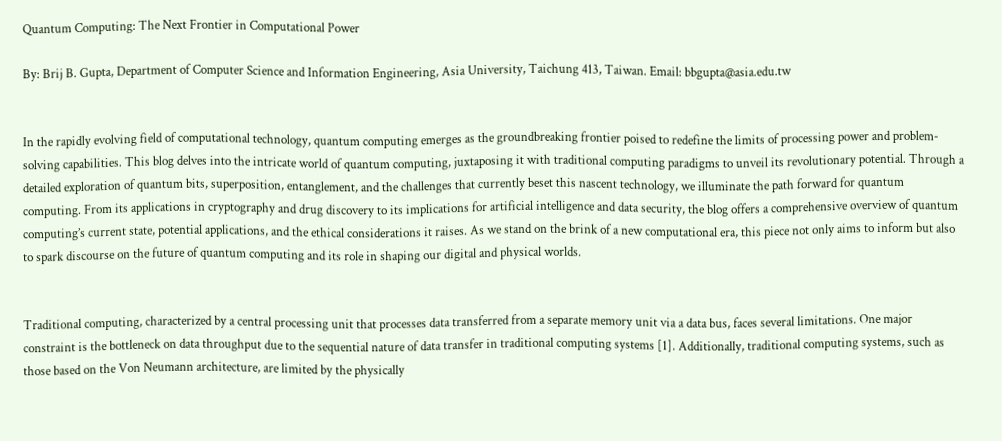Quantum Computing: The Next Frontier in Computational Power

By: Brij B. Gupta, Department of Computer Science and Information Engineering, Asia University, Taichung 413, Taiwan. Email: bbgupta@asia.edu.tw


In the rapidly evolving field of computational technology, quantum computing emerges as the groundbreaking frontier poised to redefine the limits of processing power and problem-solving capabilities. This blog delves into the intricate world of quantum computing, juxtaposing it with traditional computing paradigms to unveil its revolutionary potential. Through a detailed exploration of quantum bits, superposition, entanglement, and the challenges that currently beset this nascent technology, we illuminate the path forward for quantum computing. From its applications in cryptography and drug discovery to its implications for artificial intelligence and data security, the blog offers a comprehensive overview of quantum computing’s current state, potential applications, and the ethical considerations it raises. As we stand on the brink of a new computational era, this piece not only aims to inform but also to spark discourse on the future of quantum computing and its role in shaping our digital and physical worlds.


Traditional computing, characterized by a central processing unit that processes data transferred from a separate memory unit via a data bus, faces several limitations. One major constraint is the bottleneck on data throughput due to the sequential nature of data transfer in traditional computing systems [1]. Additionally, traditional computing systems, such as those based on the Von Neumann architecture, are limited by the physically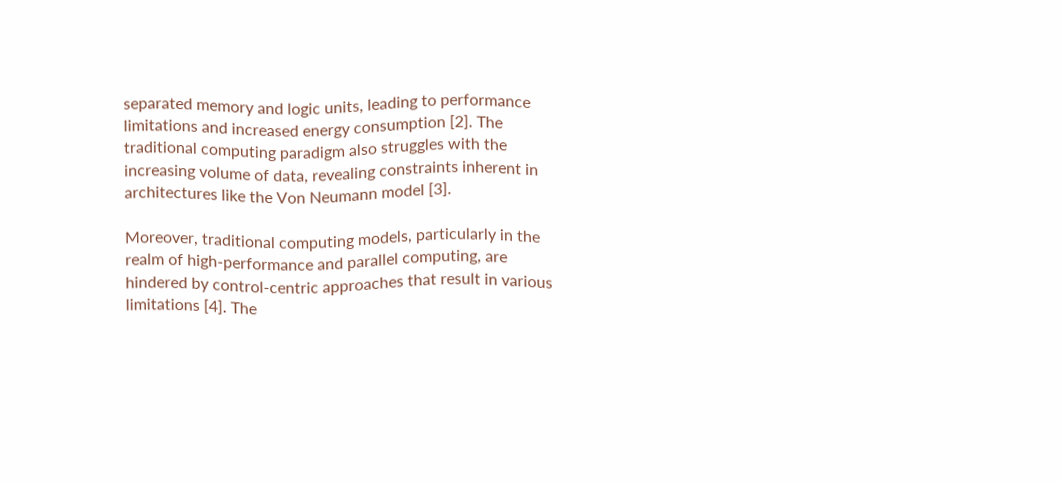separated memory and logic units, leading to performance limitations and increased energy consumption [2]. The traditional computing paradigm also struggles with the increasing volume of data, revealing constraints inherent in architectures like the Von Neumann model [3].

Moreover, traditional computing models, particularly in the realm of high-performance and parallel computing, are hindered by control-centric approaches that result in various limitations [4]. The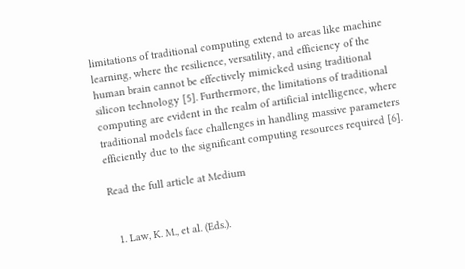limitations of traditional computing extend to areas like machine learning, where the resilience, versatility, and efficiency of the human brain cannot be effectively mimicked using traditional silicon technology [5]. Furthermore, the limitations of traditional computing are evident in the realm of artificial intelligence, where traditional models face challenges in handling massive parameters efficiently due to the significant computing resources required [6].

Read the full article at Medium


  1. Law, K. M., et al. (Eds.).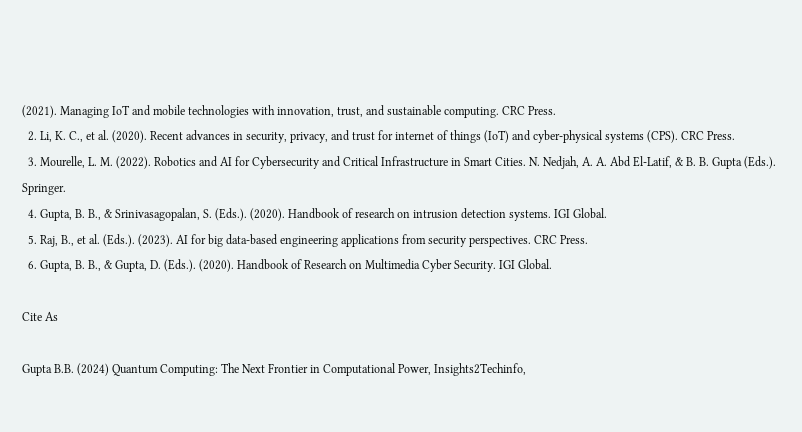(2021). Managing IoT and mobile technologies with innovation, trust, and sustainable computing. CRC Press.
  2. Li, K. C., et al. (2020). Recent advances in security, privacy, and trust for internet of things (IoT) and cyber-physical systems (CPS). CRC Press.
  3. Mourelle, L. M. (2022). Robotics and AI for Cybersecurity and Critical Infrastructure in Smart Cities. N. Nedjah, A. A. Abd El-Latif, & B. B. Gupta (Eds.). Springer.
  4. Gupta, B. B., & Srinivasagopalan, S. (Eds.). (2020). Handbook of research on intrusion detection systems. IGI Global.
  5. Raj, B., et al. (Eds.). (2023). AI for big data-based engineering applications from security perspectives. CRC Press.
  6. Gupta, B. B., & Gupta, D. (Eds.). (2020). Handbook of Research on Multimedia Cyber Security. IGI Global.

Cite As

Gupta B.B. (2024) Quantum Computing: The Next Frontier in Computational Power, Insights2Techinfo,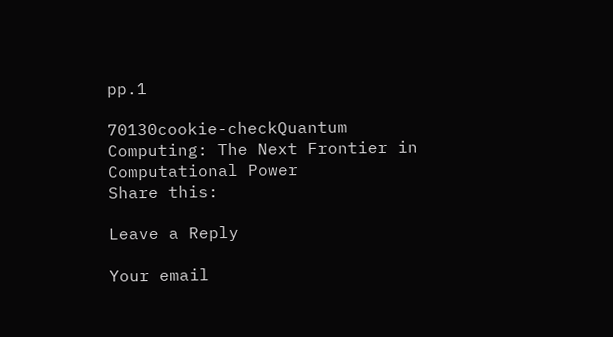pp.1

70130cookie-checkQuantum Computing: The Next Frontier in Computational Power
Share this:

Leave a Reply

Your email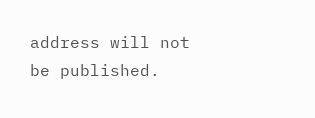address will not be published.